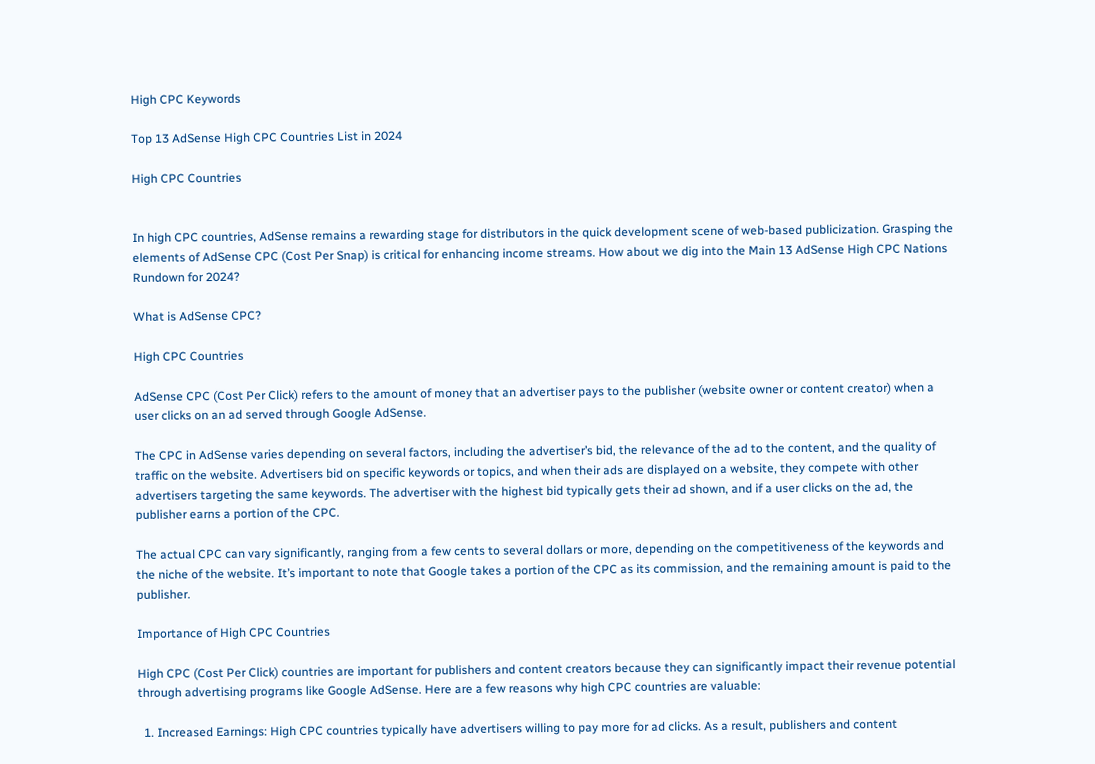High CPC Keywords

Top 13 AdSense High CPC Countries List in 2024

High CPC Countries


In high CPC countries, AdSense remains a rewarding stage for distributors in the quick development scene of web-based publicization. Grasping the elements of AdSense CPC (Cost Per Snap) is critical for enhancing income streams. How about we dig into the Main 13 AdSense High CPC Nations Rundown for 2024?

What is AdSense CPC?

High CPC Countries

AdSense CPC (Cost Per Click) refers to the amount of money that an advertiser pays to the publisher (website owner or content creator) when a user clicks on an ad served through Google AdSense.

The CPC in AdSense varies depending on several factors, including the advertiser’s bid, the relevance of the ad to the content, and the quality of traffic on the website. Advertisers bid on specific keywords or topics, and when their ads are displayed on a website, they compete with other advertisers targeting the same keywords. The advertiser with the highest bid typically gets their ad shown, and if a user clicks on the ad, the publisher earns a portion of the CPC.

The actual CPC can vary significantly, ranging from a few cents to several dollars or more, depending on the competitiveness of the keywords and the niche of the website. It’s important to note that Google takes a portion of the CPC as its commission, and the remaining amount is paid to the publisher.

Importance of High CPC Countries

High CPC (Cost Per Click) countries are important for publishers and content creators because they can significantly impact their revenue potential through advertising programs like Google AdSense. Here are a few reasons why high CPC countries are valuable:

  1. Increased Earnings: High CPC countries typically have advertisers willing to pay more for ad clicks. As a result, publishers and content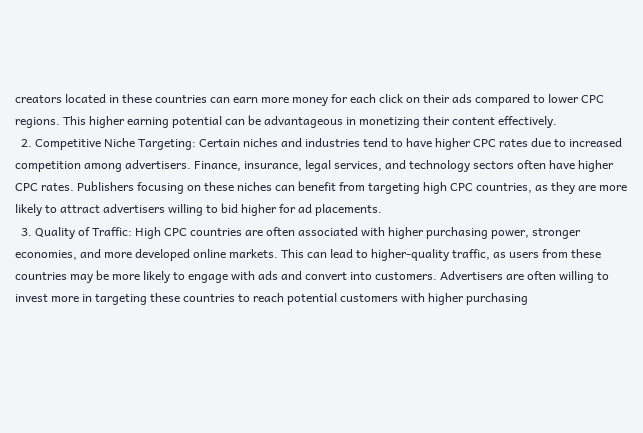creators located in these countries can earn more money for each click on their ads compared to lower CPC regions. This higher earning potential can be advantageous in monetizing their content effectively.
  2. Competitive Niche Targeting: Certain niches and industries tend to have higher CPC rates due to increased competition among advertisers. Finance, insurance, legal services, and technology sectors often have higher CPC rates. Publishers focusing on these niches can benefit from targeting high CPC countries, as they are more likely to attract advertisers willing to bid higher for ad placements.
  3. Quality of Traffic: High CPC countries are often associated with higher purchasing power, stronger economies, and more developed online markets. This can lead to higher-quality traffic, as users from these countries may be more likely to engage with ads and convert into customers. Advertisers are often willing to invest more in targeting these countries to reach potential customers with higher purchasing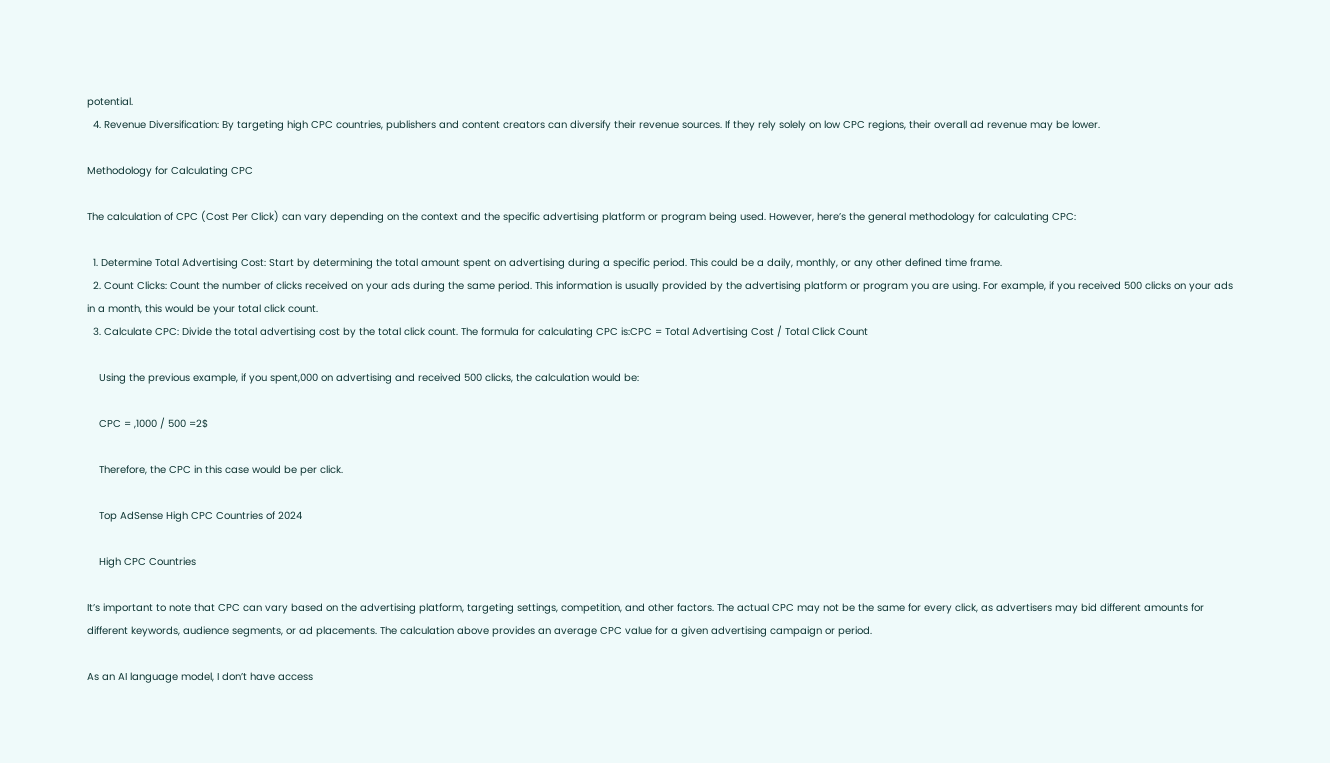potential.
  4. Revenue Diversification: By targeting high CPC countries, publishers and content creators can diversify their revenue sources. If they rely solely on low CPC regions, their overall ad revenue may be lower.

Methodology for Calculating CPC

The calculation of CPC (Cost Per Click) can vary depending on the context and the specific advertising platform or program being used. However, here’s the general methodology for calculating CPC:

  1. Determine Total Advertising Cost: Start by determining the total amount spent on advertising during a specific period. This could be a daily, monthly, or any other defined time frame.
  2. Count Clicks: Count the number of clicks received on your ads during the same period. This information is usually provided by the advertising platform or program you are using. For example, if you received 500 clicks on your ads in a month, this would be your total click count.
  3. Calculate CPC: Divide the total advertising cost by the total click count. The formula for calculating CPC is:CPC = Total Advertising Cost / Total Click Count

    Using the previous example, if you spent,000 on advertising and received 500 clicks, the calculation would be:

    CPC = ,1000 / 500 =2$

    Therefore, the CPC in this case would be per click.

    Top AdSense High CPC Countries of 2024

    High CPC Countries

It’s important to note that CPC can vary based on the advertising platform, targeting settings, competition, and other factors. The actual CPC may not be the same for every click, as advertisers may bid different amounts for different keywords, audience segments, or ad placements. The calculation above provides an average CPC value for a given advertising campaign or period.

As an AI language model, I don’t have access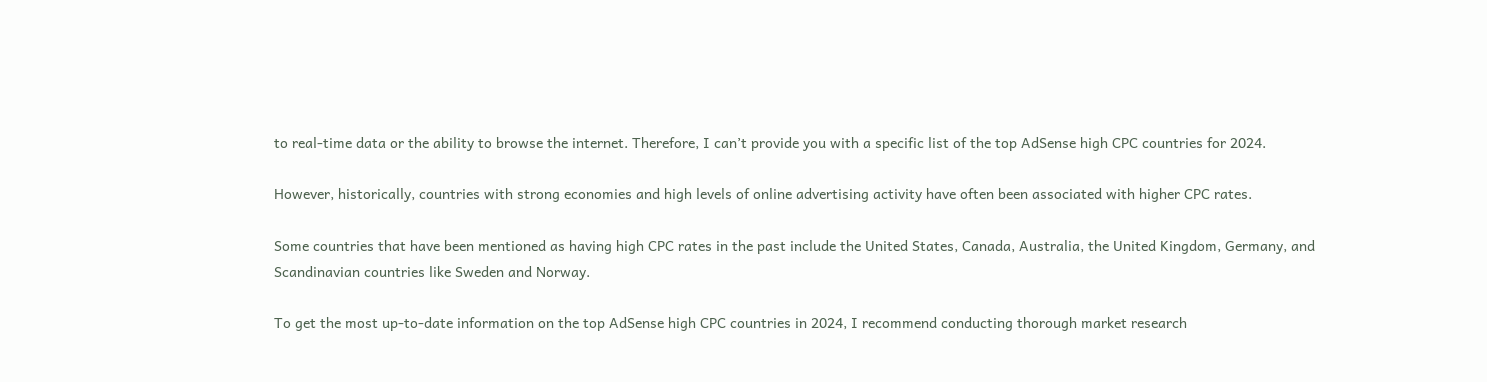to real-time data or the ability to browse the internet. Therefore, I can’t provide you with a specific list of the top AdSense high CPC countries for 2024.

However, historically, countries with strong economies and high levels of online advertising activity have often been associated with higher CPC rates.

Some countries that have been mentioned as having high CPC rates in the past include the United States, Canada, Australia, the United Kingdom, Germany, and Scandinavian countries like Sweden and Norway.

To get the most up-to-date information on the top AdSense high CPC countries in 2024, I recommend conducting thorough market research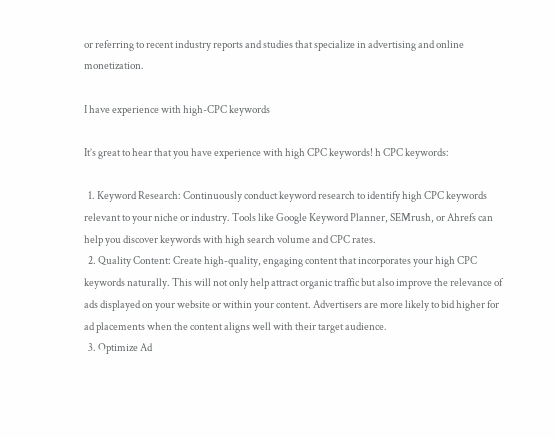or referring to recent industry reports and studies that specialize in advertising and online monetization.

I have experience with high-CPC keywords

It’s great to hear that you have experience with high CPC keywords! h CPC keywords:

  1. Keyword Research: Continuously conduct keyword research to identify high CPC keywords relevant to your niche or industry. Tools like Google Keyword Planner, SEMrush, or Ahrefs can help you discover keywords with high search volume and CPC rates.
  2. Quality Content: Create high-quality, engaging content that incorporates your high CPC keywords naturally. This will not only help attract organic traffic but also improve the relevance of ads displayed on your website or within your content. Advertisers are more likely to bid higher for ad placements when the content aligns well with their target audience.
  3. Optimize Ad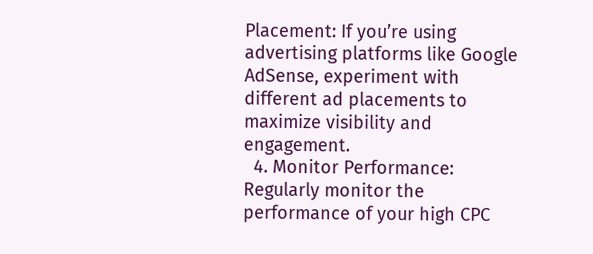Placement: If you’re using advertising platforms like Google AdSense, experiment with different ad placements to maximize visibility and engagement.
  4. Monitor Performance: Regularly monitor the performance of your high CPC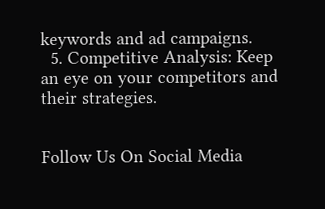keywords and ad campaigns.
  5. Competitive Analysis: Keep an eye on your competitors and their strategies.


Follow Us On Social Media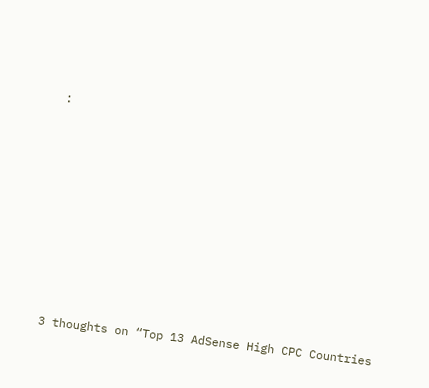:
















3 thoughts on “Top 13 AdSense High CPC Countries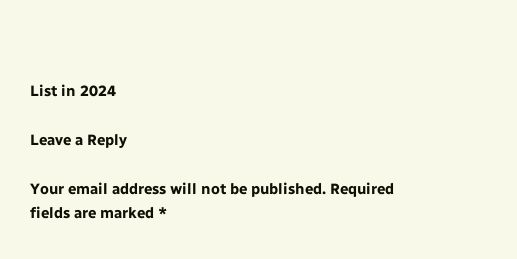List in 2024

Leave a Reply

Your email address will not be published. Required fields are marked *